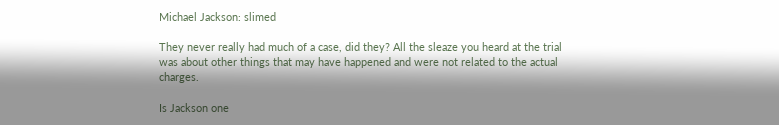Michael Jackson: slimed

They never really had much of a case, did they? All the sleaze you heard at the trial was about other things that may have happened and were not related to the actual charges.

Is Jackson one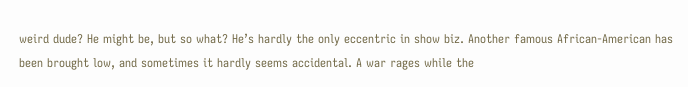weird dude? He might be, but so what? He’s hardly the only eccentric in show biz. Another famous African-American has been brought low, and sometimes it hardly seems accidental. A war rages while the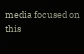media focused on this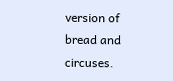version of bread and circuses.